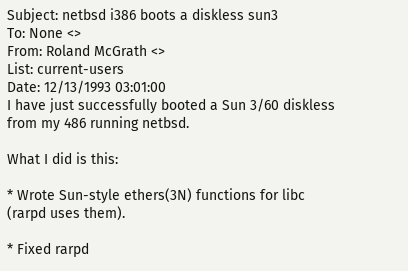Subject: netbsd i386 boots a diskless sun3
To: None <>
From: Roland McGrath <>
List: current-users
Date: 12/13/1993 03:01:00
I have just successfully booted a Sun 3/60 diskless from my 486 running netbsd.

What I did is this:

* Wrote Sun-style ethers(3N) functions for libc (rarpd uses them).

* Fixed rarpd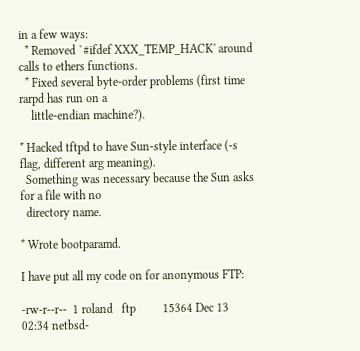in a few ways:
  * Removed `#ifdef XXX_TEMP_HACK' around calls to ethers functions.
  * Fixed several byte-order problems (first time rarpd has run on a
    little-endian machine?).

* Hacked tftpd to have Sun-style interface (-s flag, different arg meaning).
  Something was necessary because the Sun asks for a file with no
  directory name.

* Wrote bootparamd.

I have put all my code on for anonymous FTP:

-rw-r--r--  1 roland   ftp         15364 Dec 13 02:34 netbsd-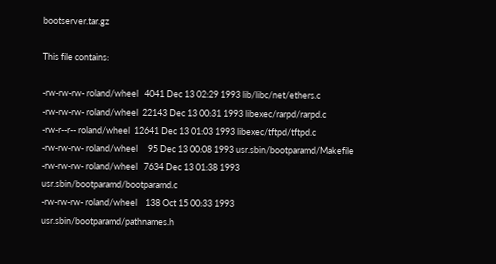bootserver.tar.gz

This file contains:

-rw-rw-rw- roland/wheel   4041 Dec 13 02:29 1993 lib/libc/net/ethers.c
-rw-rw-rw- roland/wheel  22143 Dec 13 00:31 1993 libexec/rarpd/rarpd.c
-rw-r--r-- roland/wheel  12641 Dec 13 01:03 1993 libexec/tftpd/tftpd.c
-rw-rw-rw- roland/wheel     95 Dec 13 00:08 1993 usr.sbin/bootparamd/Makefile
-rw-rw-rw- roland/wheel   7634 Dec 13 01:38 1993 usr.sbin/bootparamd/bootparamd.c
-rw-rw-rw- roland/wheel    138 Oct 15 00:33 1993 usr.sbin/bootparamd/pathnames.h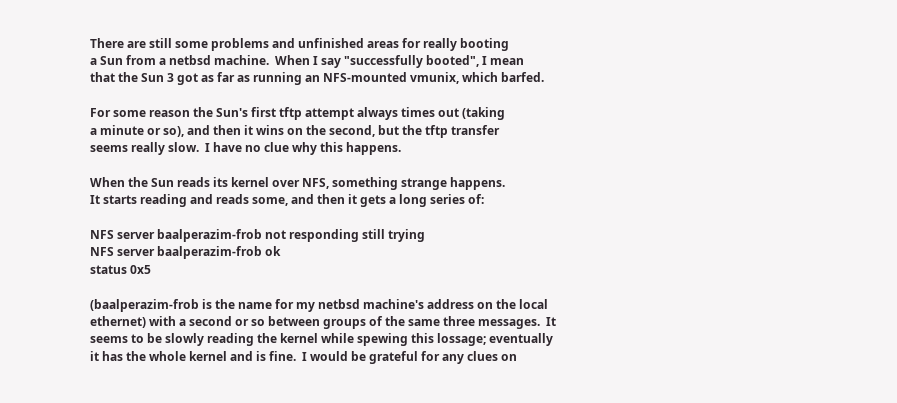There are still some problems and unfinished areas for really booting
a Sun from a netbsd machine.  When I say "successfully booted", I mean
that the Sun 3 got as far as running an NFS-mounted vmunix, which barfed.

For some reason the Sun's first tftp attempt always times out (taking
a minute or so), and then it wins on the second, but the tftp transfer
seems really slow.  I have no clue why this happens.

When the Sun reads its kernel over NFS, something strange happens.
It starts reading and reads some, and then it gets a long series of:

NFS server baalperazim-frob not responding still trying
NFS server baalperazim-frob ok
status 0x5

(baalperazim-frob is the name for my netbsd machine's address on the local
ethernet) with a second or so between groups of the same three messages.  It
seems to be slowly reading the kernel while spewing this lossage; eventually
it has the whole kernel and is fine.  I would be grateful for any clues on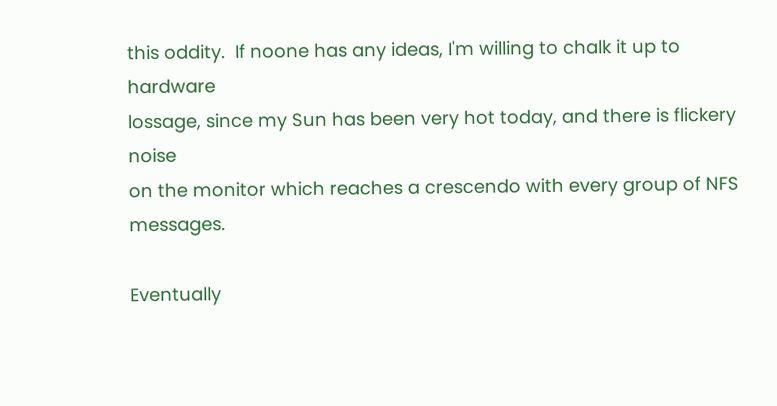this oddity.  If noone has any ideas, I'm willing to chalk it up to hardware
lossage, since my Sun has been very hot today, and there is flickery noise
on the monitor which reaches a crescendo with every group of NFS messages.

Eventually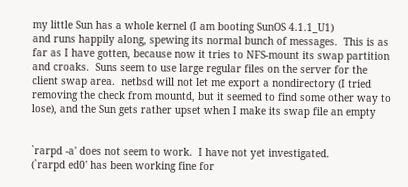my little Sun has a whole kernel (I am booting SunOS 4.1.1_U1)
and runs happily along, spewing its normal bunch of messages.  This is as
far as I have gotten, because now it tries to NFS-mount its swap partition
and croaks.  Suns seem to use large regular files on the server for the
client swap area.  netbsd will not let me export a nondirectory (I tried
removing the check from mountd, but it seemed to find some other way to
lose), and the Sun gets rather upset when I make its swap file an empty


`rarpd -a' does not seem to work.  I have not yet investigated.
(`rarpd ed0' has been working fine for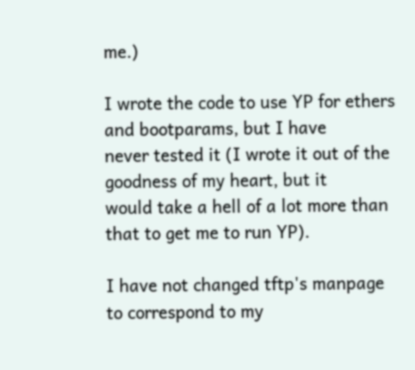me.)

I wrote the code to use YP for ethers and bootparams, but I have
never tested it (I wrote it out of the goodness of my heart, but it
would take a hell of a lot more than that to get me to run YP).

I have not changed tftp's manpage to correspond to my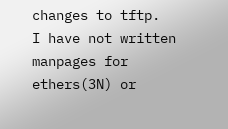changes to tftp.
I have not written manpages for ethers(3N) or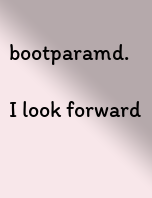bootparamd.

I look forward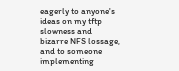eagerly to anyone's ideas on my tftp slowness and
bizarre NFS lossage, and to someone implementing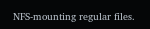NFS-mounting regular files.